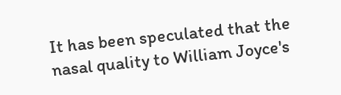It has been speculated that the nasal quality to William Joyce's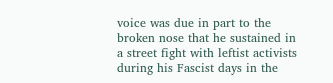voice was due in part to the broken nose that he sustained in a street fight with leftist activists during his Fascist days in the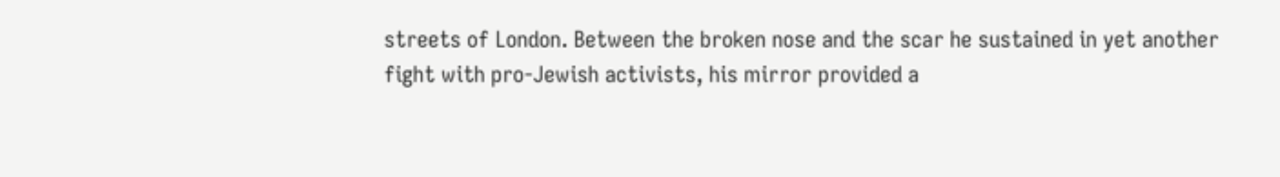streets of London. Between the broken nose and the scar he sustained in yet another fight with pro-Jewish activists, his mirror provided a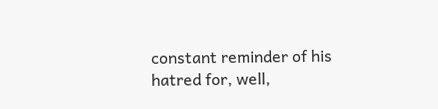constant reminder of his hatred for, well,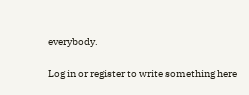everybody.

Log in or register to write something here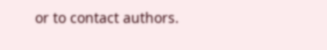or to contact authors.